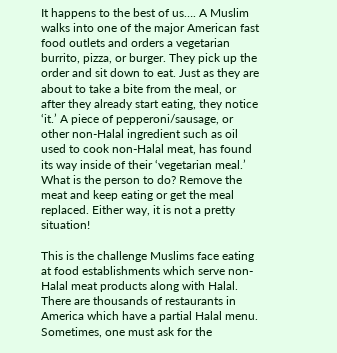It happens to the best of us…. A Muslim walks into one of the major American fast food outlets and orders a vegetarian burrito, pizza, or burger. They pick up the order and sit down to eat. Just as they are about to take a bite from the meal, or after they already start eating, they notice ‘it.’ A piece of pepperoni/sausage, or other non-Halal ingredient such as oil used to cook non-Halal meat, has found its way inside of their ‘vegetarian meal.’ What is the person to do? Remove the meat and keep eating or get the meal replaced. Either way, it is not a pretty situation!

This is the challenge Muslims face eating at food establishments which serve non-Halal meat products along with Halal. There are thousands of restaurants in America which have a partial Halal menu. Sometimes, one must ask for the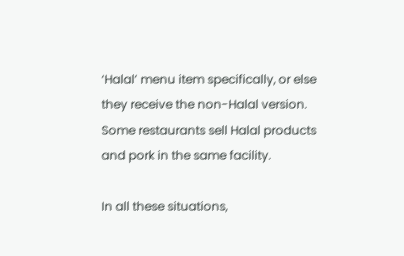‘Halal’ menu item specifically, or else they receive the non-Halal version. Some restaurants sell Halal products and pork in the same facility.

In all these situations,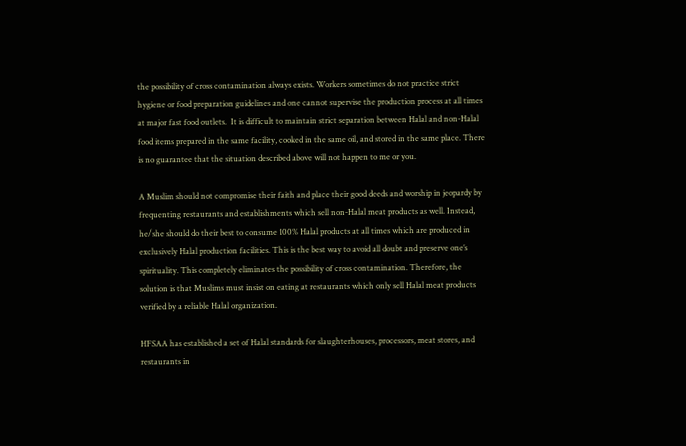the possibility of cross contamination always exists. Workers sometimes do not practice strict hygiene or food preparation guidelines and one cannot supervise the production process at all times at major fast food outlets.  It is difficult to maintain strict separation between Halal and non-Halal food items prepared in the same facility, cooked in the same oil, and stored in the same place. There is no guarantee that the situation described above will not happen to me or you.

A Muslim should not compromise their faith and place their good deeds and worship in jeopardy by frequenting restaurants and establishments which sell non-Halal meat products as well. Instead, he/she should do their best to consume 100% Halal products at all times which are produced in exclusively Halal production facilities. This is the best way to avoid all doubt and preserve one’s spirituality. This completely eliminates the possibility of cross contamination. Therefore, the solution is that Muslims must insist on eating at restaurants which only sell Halal meat products verified by a reliable Halal organization.

HFSAA has established a set of Halal standards for slaughterhouses, processors, meat stores, and restaurants in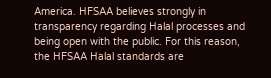America. HFSAA believes strongly in transparency regarding Halal processes and being open with the public. For this reason, the HFSAA Halal standards are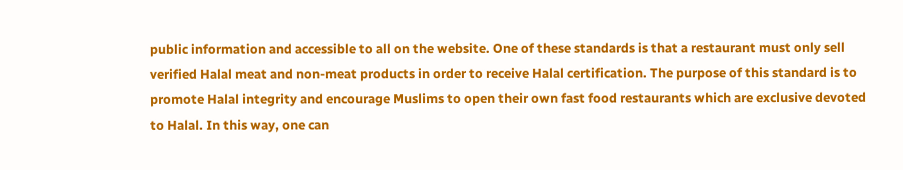public information and accessible to all on the website. One of these standards is that a restaurant must only sell verified Halal meat and non-meat products in order to receive Halal certification. The purpose of this standard is to promote Halal integrity and encourage Muslims to open their own fast food restaurants which are exclusive devoted to Halal. In this way, one can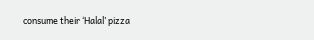consume their ‘Halal’ pizza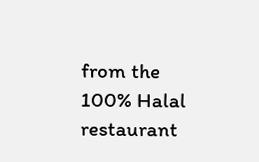from the 100% Halal restaurant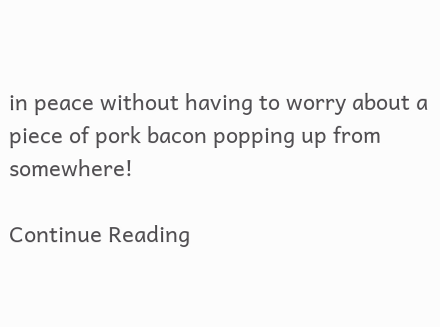in peace without having to worry about a piece of pork bacon popping up from somewhere!

Continue Reading